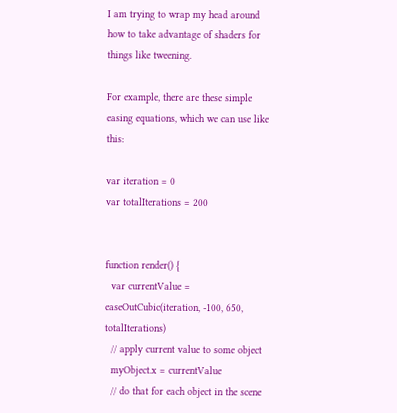I am trying to wrap my head around how to take advantage of shaders for things like tweening.

For example, there are these simple easing equations, which we can use like this:

var iteration = 0
var totalIterations = 200


function render() {
  var currentValue = easeOutCubic(iteration, -100, 650, totalIterations)
  // apply current value to some object
  myObject.x = currentValue
  // do that for each object in the scene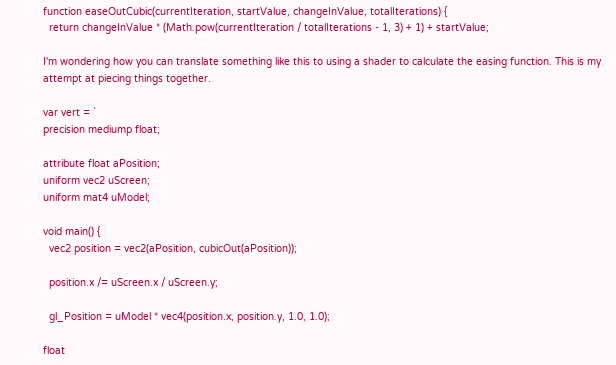function easeOutCubic(currentIteration, startValue, changeInValue, totalIterations) {
  return changeInValue * (Math.pow(currentIteration / totalIterations - 1, 3) + 1) + startValue;

I'm wondering how you can translate something like this to using a shader to calculate the easing function. This is my attempt at piecing things together.

var vert = `
precision mediump float;

attribute float aPosition;
uniform vec2 uScreen;
uniform mat4 uModel;

void main() {
  vec2 position = vec2(aPosition, cubicOut(aPosition));

  position.x /= uScreen.x / uScreen.y;

  gl_Position = uModel * vec4(position.x, position.y, 1.0, 1.0);

float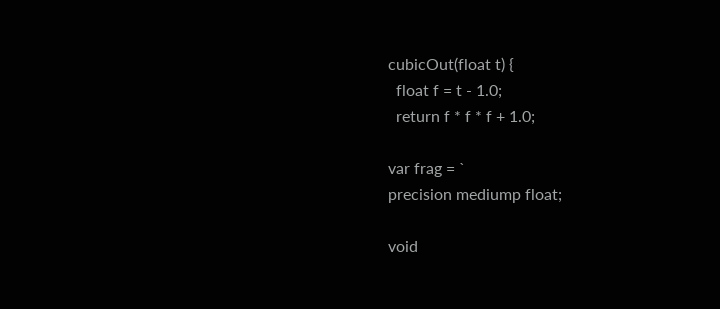cubicOut(float t) {
  float f = t - 1.0;
  return f * f * f + 1.0;

var frag = `
precision mediump float;

void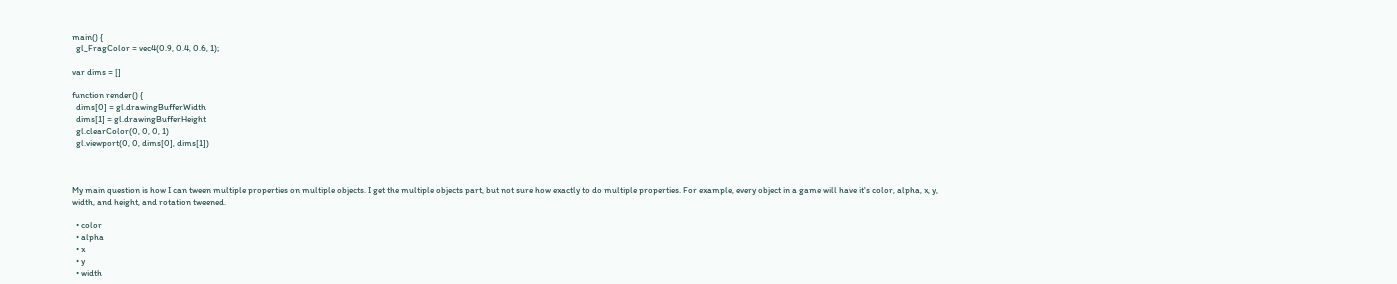main() {
  gl_FragColor = vec4(0.9, 0.4, 0.6, 1);

var dims = []

function render() {
  dims[0] = gl.drawingBufferWidth
  dims[1] = gl.drawingBufferHeight
  gl.clearColor(0, 0, 0, 1)
  gl.viewport(0, 0, dims[0], dims[1])



My main question is how I can tween multiple properties on multiple objects. I get the multiple objects part, but not sure how exactly to do multiple properties. For example, every object in a game will have it's color, alpha, x, y, width, and height, and rotation tweened.

  • color
  • alpha
  • x
  • y
  • width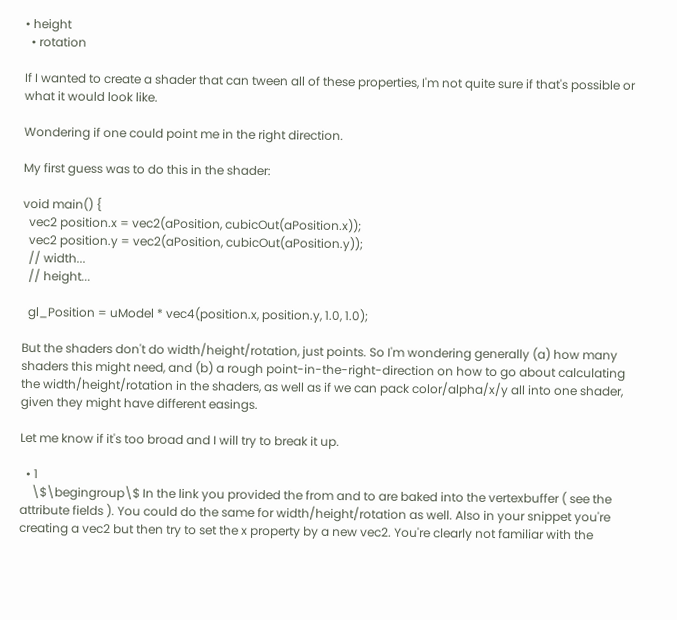• height
  • rotation

If I wanted to create a shader that can tween all of these properties, I'm not quite sure if that's possible or what it would look like.

Wondering if one could point me in the right direction.

My first guess was to do this in the shader:

void main() {
  vec2 position.x = vec2(aPosition, cubicOut(aPosition.x));
  vec2 position.y = vec2(aPosition, cubicOut(aPosition.y));
  // width...
  // height...

  gl_Position = uModel * vec4(position.x, position.y, 1.0, 1.0);

But the shaders don't do width/height/rotation, just points. So I'm wondering generally (a) how many shaders this might need, and (b) a rough point-in-the-right-direction on how to go about calculating the width/height/rotation in the shaders, as well as if we can pack color/alpha/x/y all into one shader, given they might have different easings.

Let me know if it's too broad and I will try to break it up.

  • 1
    \$\begingroup\$ In the link you provided the from and to are baked into the vertexbuffer ( see the attribute fields ). You could do the same for width/height/rotation as well. Also in your snippet you're creating a vec2 but then try to set the x property by a new vec2. You're clearly not familiar with the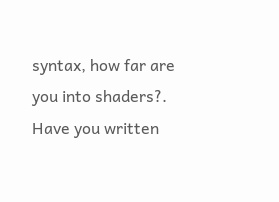syntax, how far are you into shaders?. Have you written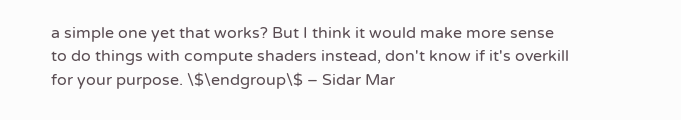a simple one yet that works? But I think it would make more sense to do things with compute shaders instead, don't know if it's overkill for your purpose. \$\endgroup\$ – Sidar Mar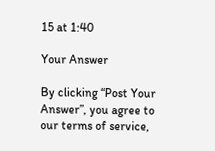15 at 1:40

Your Answer

By clicking “Post Your Answer”, you agree to our terms of service,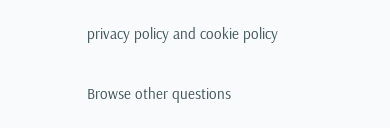privacy policy and cookie policy

Browse other questions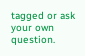tagged or ask your own question.